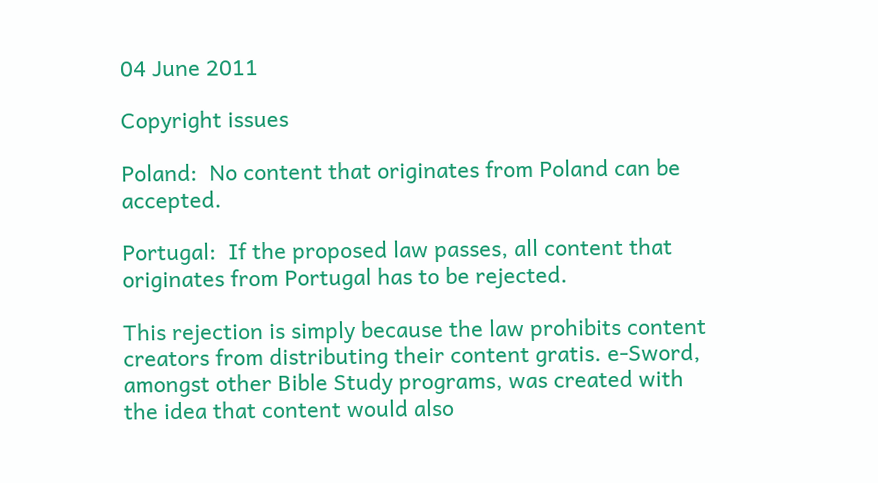04 June 2011

Copyright issues

Poland:  No content that originates from Poland can be accepted.

Portugal:  If the proposed law passes, all content that originates from Portugal has to be rejected.

This rejection is simply because the law prohibits content creators from distributing their content gratis. e-Sword, amongst other Bible Study programs, was created with the idea that content would also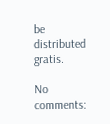be distributed gratis.

No comments: